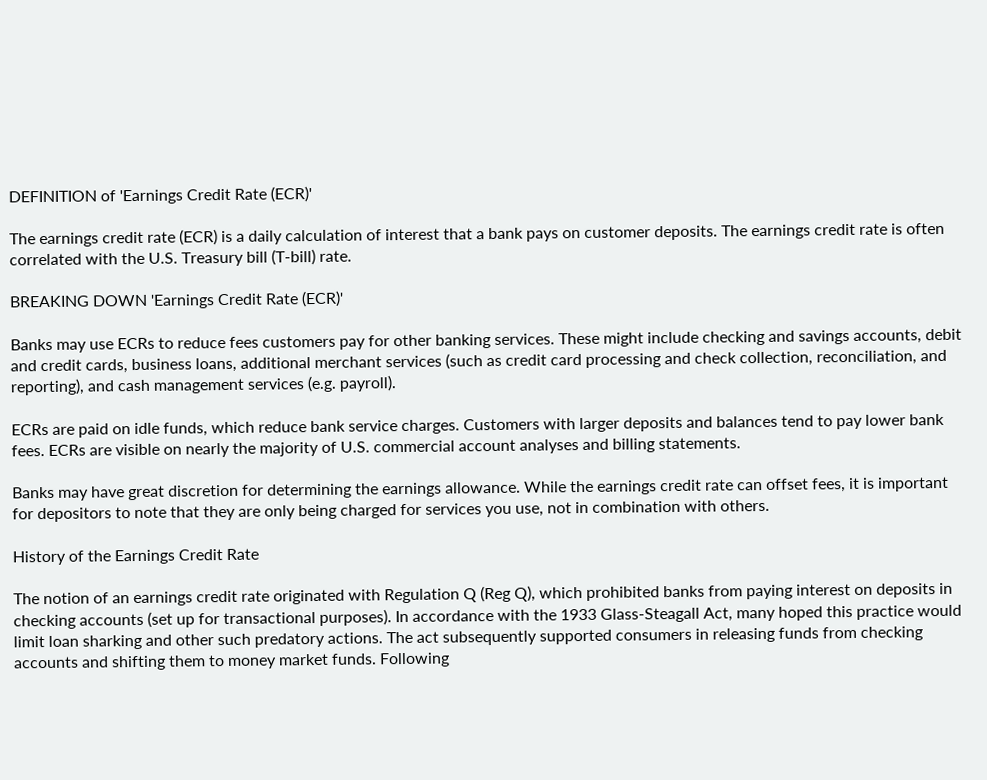DEFINITION of 'Earnings Credit Rate (ECR)'

The earnings credit rate (ECR) is a daily calculation of interest that a bank pays on customer deposits. The earnings credit rate is often correlated with the U.S. Treasury bill (T-bill) rate.

BREAKING DOWN 'Earnings Credit Rate (ECR)'

Banks may use ECRs to reduce fees customers pay for other banking services. These might include checking and savings accounts, debit and credit cards, business loans, additional merchant services (such as credit card processing and check collection, reconciliation, and reporting), and cash management services (e.g. payroll).

ECRs are paid on idle funds, which reduce bank service charges. Customers with larger deposits and balances tend to pay lower bank fees. ECRs are visible on nearly the majority of U.S. commercial account analyses and billing statements.

Banks may have great discretion for determining the earnings allowance. While the earnings credit rate can offset fees, it is important for depositors to note that they are only being charged for services you use, not in combination with others.

History of the Earnings Credit Rate

The notion of an earnings credit rate originated with Regulation Q (Reg Q), which prohibited banks from paying interest on deposits in checking accounts (set up for transactional purposes). In accordance with the 1933 Glass-Steagall Act, many hoped this practice would limit loan sharking and other such predatory actions. The act subsequently supported consumers in releasing funds from checking accounts and shifting them to money market funds. Following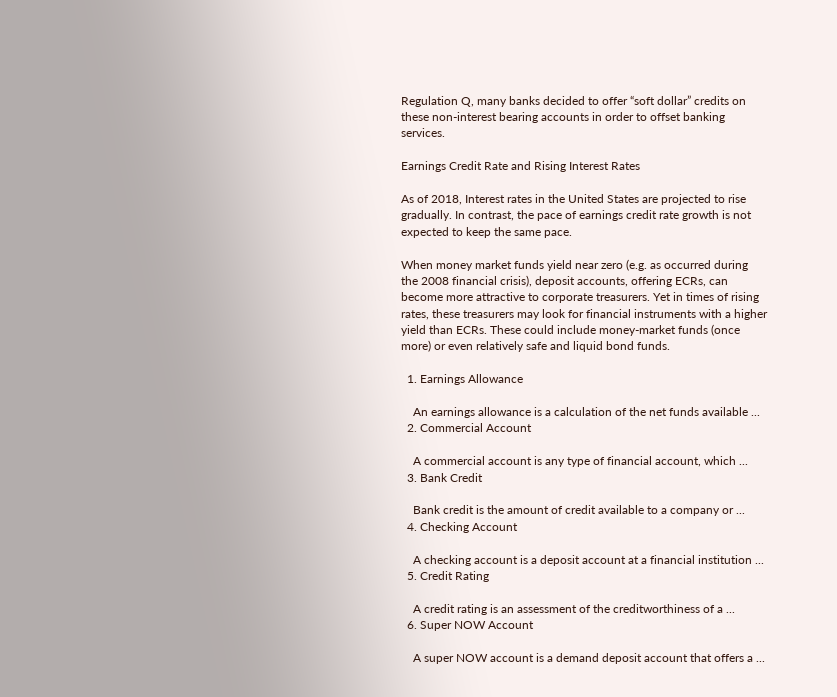Regulation Q, many banks decided to offer “soft dollar” credits on these non-interest bearing accounts in order to offset banking services.

Earnings Credit Rate and Rising Interest Rates

As of 2018, Interest rates in the United States are projected to rise gradually. In contrast, the pace of earnings credit rate growth is not expected to keep the same pace.

When money market funds yield near zero (e.g. as occurred during the 2008 financial crisis), deposit accounts, offering ECRs, can become more attractive to corporate treasurers. Yet in times of rising rates, these treasurers may look for financial instruments with a higher yield than ECRs. These could include money-market funds (once more) or even relatively safe and liquid bond funds.

  1. Earnings Allowance

    An earnings allowance is a calculation of the net funds available ...
  2. Commercial Account

    A commercial account is any type of financial account, which ...
  3. Bank Credit

    Bank credit is the amount of credit available to a company or ...
  4. Checking Account

    A checking account is a deposit account at a financial institution ...
  5. Credit Rating

    A credit rating is an assessment of the creditworthiness of a ...
  6. Super NOW Account

    A super NOW account is a demand deposit account that offers a ...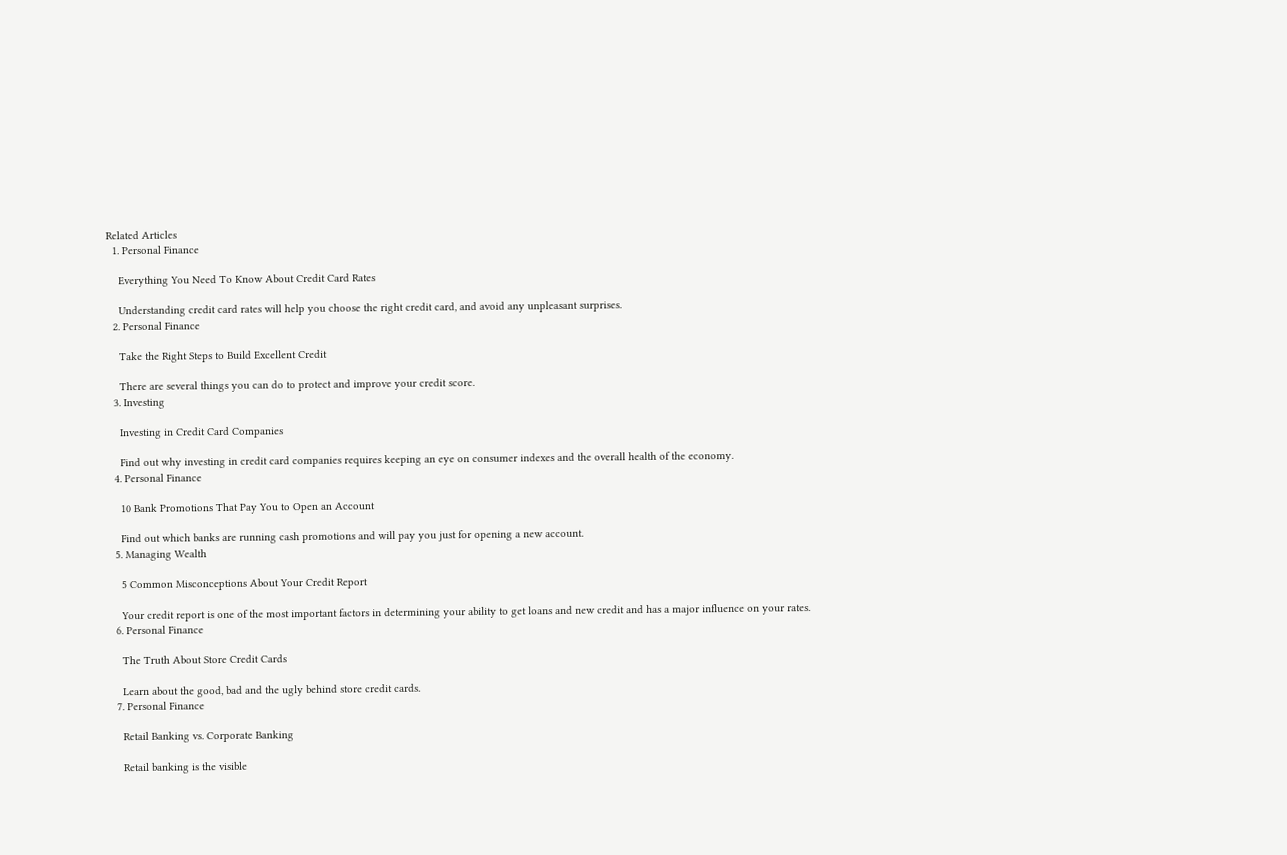Related Articles
  1. Personal Finance

    Everything You Need To Know About Credit Card Rates

    Understanding credit card rates will help you choose the right credit card, and avoid any unpleasant surprises.
  2. Personal Finance

    Take the Right Steps to Build Excellent Credit

    There are several things you can do to protect and improve your credit score.
  3. Investing

    Investing in Credit Card Companies

    Find out why investing in credit card companies requires keeping an eye on consumer indexes and the overall health of the economy.
  4. Personal Finance

    10 Bank Promotions That Pay You to Open an Account

    Find out which banks are running cash promotions and will pay you just for opening a new account.
  5. Managing Wealth

    5 Common Misconceptions About Your Credit Report

    Your credit report is one of the most important factors in determining your ability to get loans and new credit and has a major influence on your rates.
  6. Personal Finance

    The Truth About Store Credit Cards

    Learn about the good, bad and the ugly behind store credit cards.
  7. Personal Finance

    Retail Banking vs. Corporate Banking

    Retail banking is the visible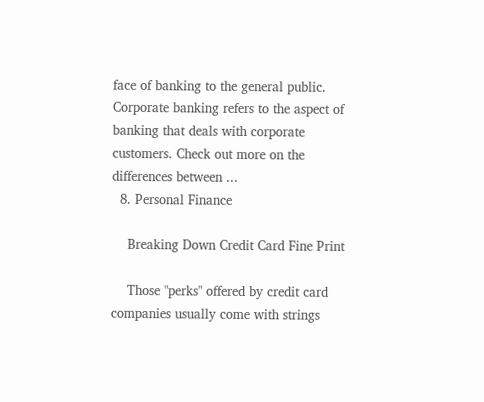face of banking to the general public. Corporate banking refers to the aspect of banking that deals with corporate customers. Check out more on the differences between ...
  8. Personal Finance

    Breaking Down Credit Card Fine Print

    Those "perks" offered by credit card companies usually come with strings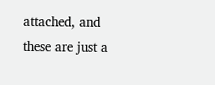attached, and these are just a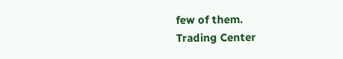few of them.
Trading Center